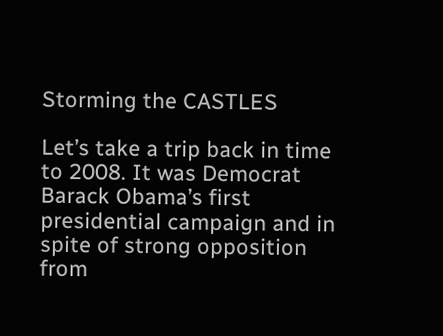Storming the CASTLES

Let’s take a trip back in time to 2008. It was Democrat Barack Obama’s first presidential campaign and in spite of strong opposition from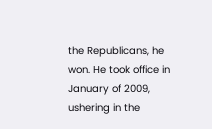the Republicans, he won. He took office in January of 2009, ushering in the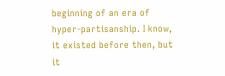beginning of an era of hyper-partisanship. I know, it existed before then, but it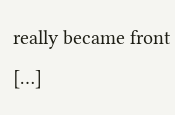really became front […]